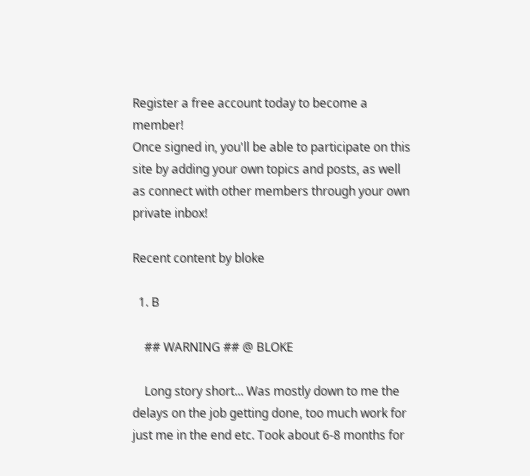Register a free account today to become a member!
Once signed in, you'll be able to participate on this site by adding your own topics and posts, as well as connect with other members through your own private inbox!

Recent content by bloke

  1. B

    ## WARNING ## @ BLOKE

    Long story short... Was mostly down to me the delays on the job getting done, too much work for just me in the end etc. Took about 6-8 months for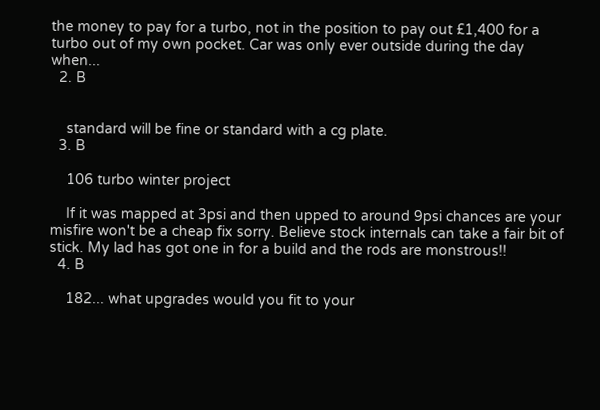the money to pay for a turbo, not in the position to pay out £1,400 for a turbo out of my own pocket. Car was only ever outside during the day when...
  2. B


    standard will be fine or standard with a cg plate.
  3. B

    106 turbo winter project

    If it was mapped at 3psi and then upped to around 9psi chances are your misfire won't be a cheap fix sorry. Believe stock internals can take a fair bit of stick. My lad has got one in for a build and the rods are monstrous!!
  4. B

    182... what upgrades would you fit to your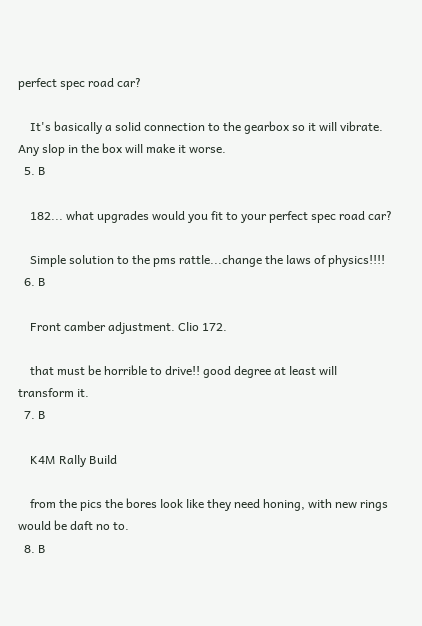perfect spec road car?

    It's basically a solid connection to the gearbox so it will vibrate. Any slop in the box will make it worse.
  5. B

    182... what upgrades would you fit to your perfect spec road car?

    Simple solution to the pms rattle...change the laws of physics!!!!
  6. B

    Front camber adjustment. Clio 172.

    that must be horrible to drive!! good degree at least will transform it.
  7. B

    K4M Rally Build

    from the pics the bores look like they need honing, with new rings would be daft no to.
  8. B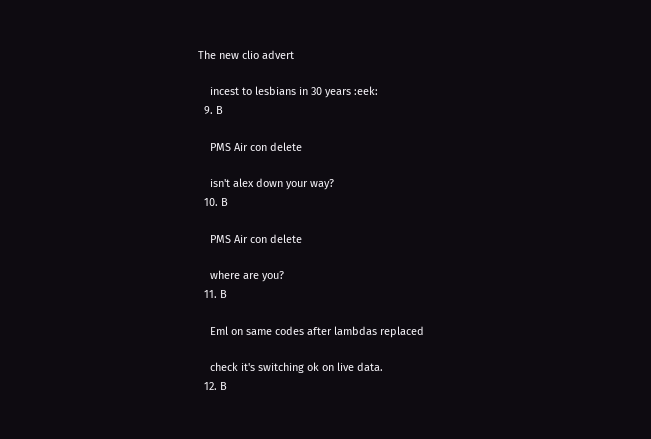The new clio advert

    incest to lesbians in 30 years :eek:
  9. B

    PMS Air con delete

    isn't alex down your way?
  10. B

    PMS Air con delete

    where are you?
  11. B

    Eml on same codes after lambdas replaced

    check it's switching ok on live data.
  12. B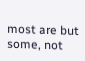most are but some, not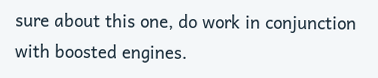sure about this one, do work in conjunction with boosted engines.